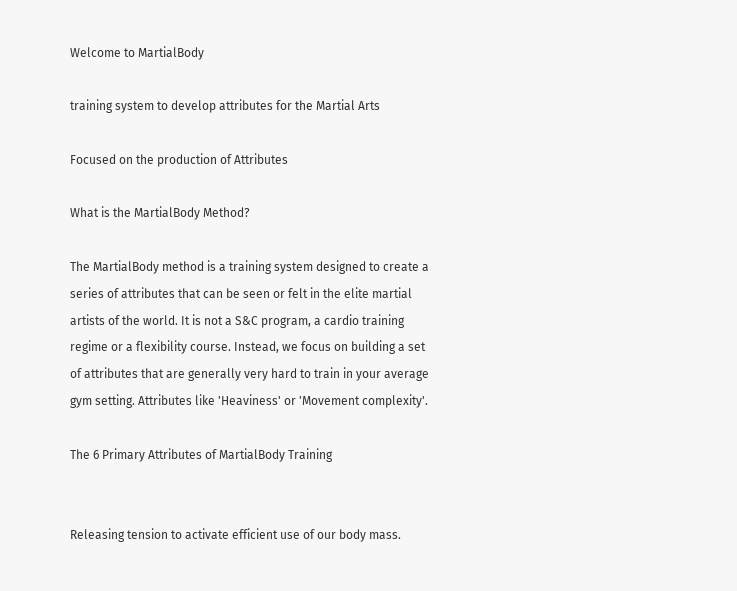Welcome to MartialBody

training system to develop attributes for the Martial Arts

Focused on the production of Attributes

What is the MartialBody Method?

The MartialBody method is a training system designed to create a series of attributes that can be seen or felt in the elite martial artists of the world. It is not a S&C program, a cardio training regime or a flexibility course. Instead, we focus on building a set of attributes that are generally very hard to train in your average gym setting. Attributes like 'Heaviness' or 'Movement complexity'.

The 6 Primary Attributes of MartialBody Training


Releasing tension to activate efficient use of our body mass.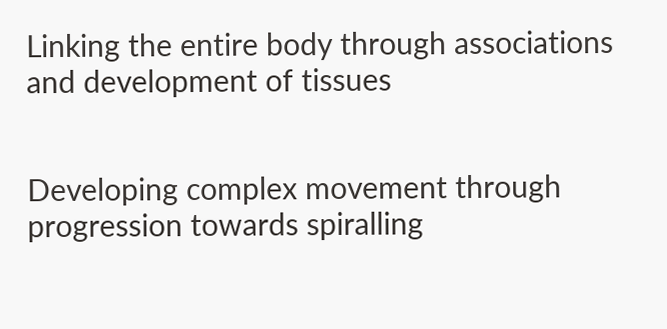Linking the entire body through associations and development of tissues


Developing complex movement through progression towards spiralling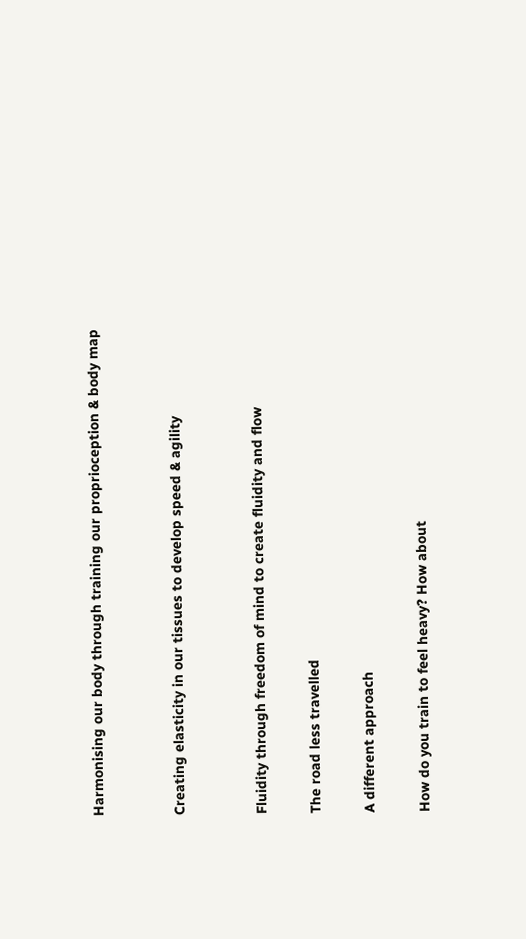Harmonising our body through training our proprioception & body map


Creating elasticity in our tissues to develop speed & agility


Fluidity through freedom of mind to create fluidity and flow

The road less travelled

A different approach

How do you train to feel heavy? How about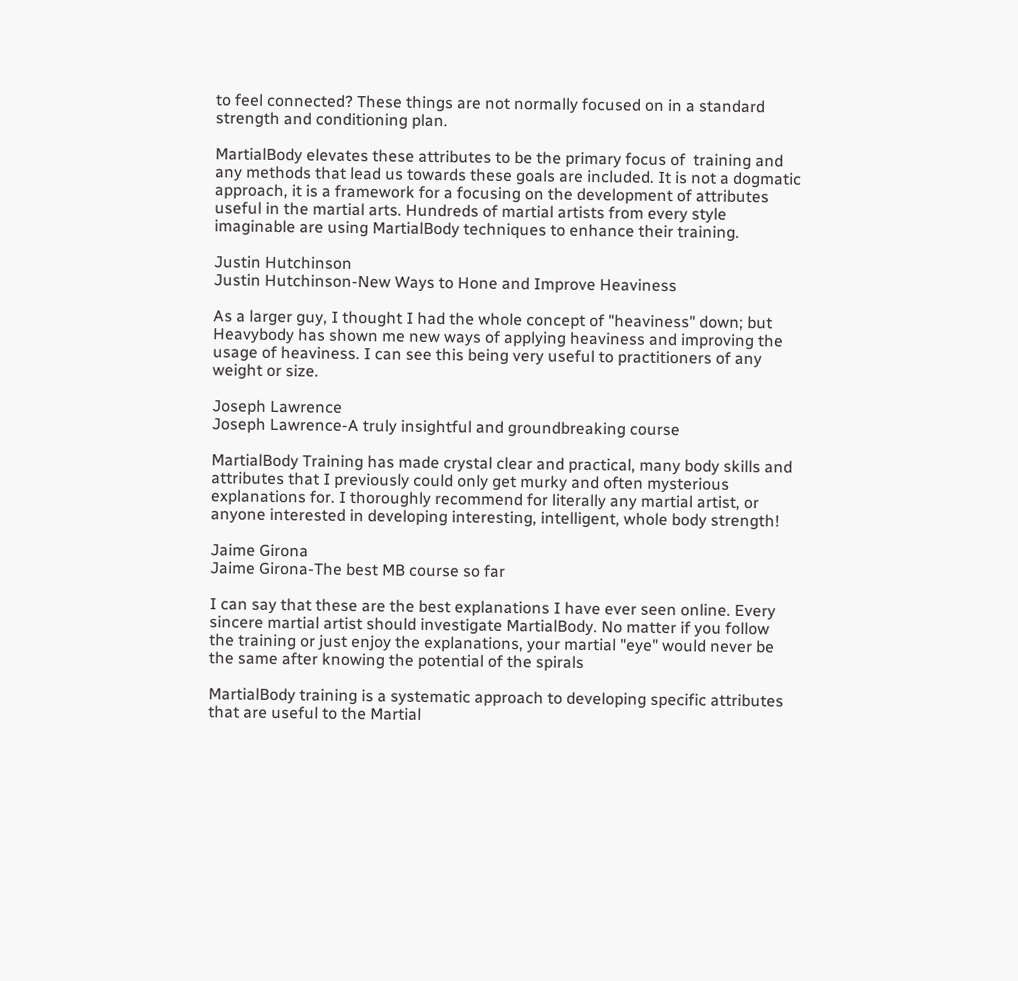to feel connected? These things are not normally focused on in a standard strength and conditioning plan.

MartialBody elevates these attributes to be the primary focus of  training and any methods that lead us towards these goals are included. It is not a dogmatic approach, it is a framework for a focusing on the development of attributes useful in the martial arts. Hundreds of martial artists from every style imaginable are using MartialBody techniques to enhance their training.

Justin Hutchinson
Justin Hutchinson-New Ways to Hone and Improve Heaviness

As a larger guy, I thought I had the whole concept of "heaviness" down; but Heavybody has shown me new ways of applying heaviness and improving the usage of heaviness. I can see this being very useful to practitioners of any weight or size.

Joseph Lawrence
Joseph Lawrence-A truly insightful and groundbreaking course

MartialBody Training has made crystal clear and practical, many body skills and attributes that I previously could only get murky and often mysterious explanations for. I thoroughly recommend for literally any martial artist, or anyone interested in developing interesting, intelligent, whole body strength!

Jaime Girona
Jaime Girona-The best MB course so far

I can say that these are the best explanations I have ever seen online. Every sincere martial artist should investigate MartialBody. No matter if you follow the training or just enjoy the explanations, your martial "eye" would never be the same after knowing the potential of the spirals

MartialBody training is a systematic approach to developing specific attributes that are useful to the Martial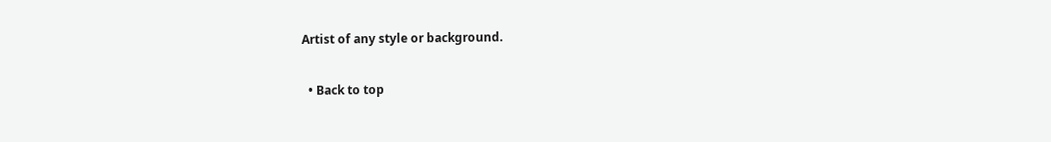Artist of any style or background.

  • Back to top